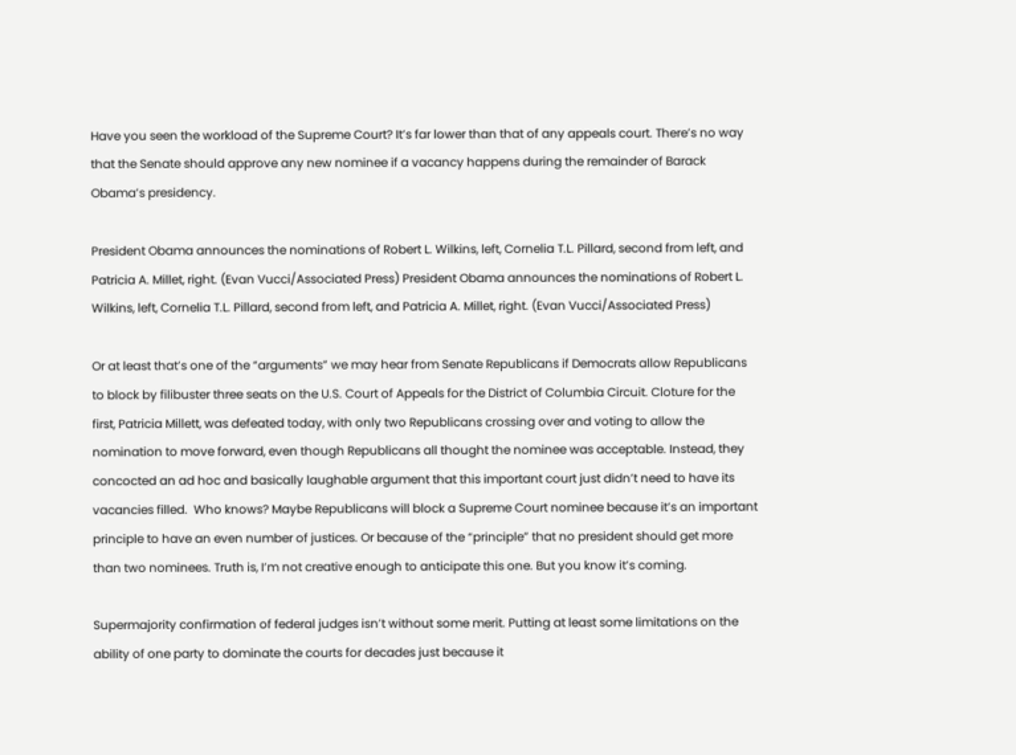Have you seen the workload of the Supreme Court? It’s far lower than that of any appeals court. There’s no way that the Senate should approve any new nominee if a vacancy happens during the remainder of Barack Obama’s presidency.

President Obama announces the nominations of Robert L. Wilkins, left, Cornelia T.L. Pillard, second from left, and Patricia A. Millet, right. (Evan Vucci/Associated Press) President Obama announces the nominations of Robert L. Wilkins, left, Cornelia T.L. Pillard, second from left, and Patricia A. Millet, right. (Evan Vucci/Associated Press)

Or at least that’s one of the “arguments” we may hear from Senate Republicans if Democrats allow Republicans to block by filibuster three seats on the U.S. Court of Appeals for the District of Columbia Circuit. Cloture for the first, Patricia Millett, was defeated today, with only two Republicans crossing over and voting to allow the nomination to move forward, even though Republicans all thought the nominee was acceptable. Instead, they concocted an ad hoc and basically laughable argument that this important court just didn’t need to have its vacancies filled.  Who knows? Maybe Republicans will block a Supreme Court nominee because it’s an important principle to have an even number of justices. Or because of the “principle” that no president should get more than two nominees. Truth is, I’m not creative enough to anticipate this one. But you know it’s coming.

Supermajority confirmation of federal judges isn’t without some merit. Putting at least some limitations on the ability of one party to dominate the courts for decades just because it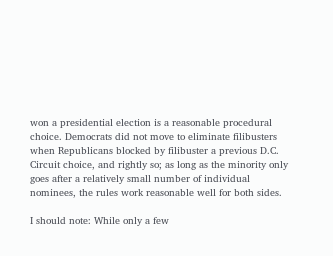won a presidential election is a reasonable procedural choice. Democrats did not move to eliminate filibusters when Republicans blocked by filibuster a previous D.C. Circuit choice, and rightly so; as long as the minority only goes after a relatively small number of individual nominees, the rules work reasonable well for both sides.

I should note: While only a few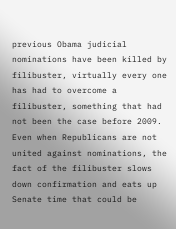previous Obama judicial nominations have been killed by filibuster, virtually every one has had to overcome a filibuster, something that had not been the case before 2009. Even when Republicans are not united against nominations, the fact of the filibuster slows down confirmation and eats up Senate time that could be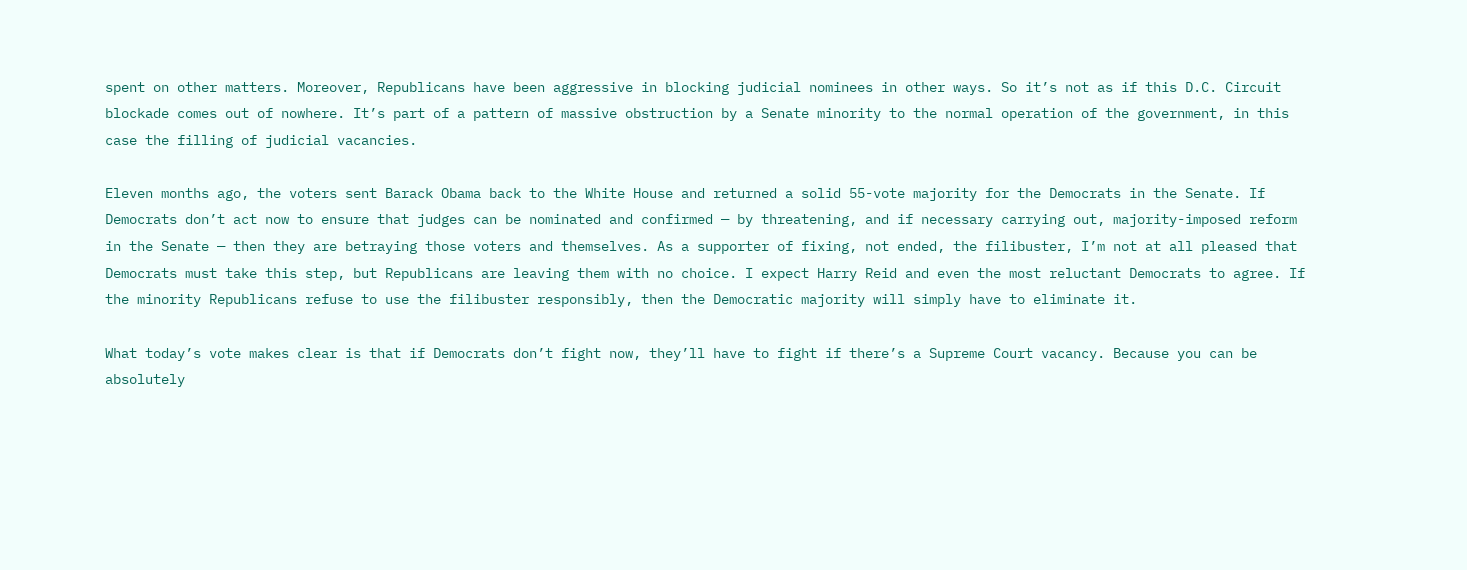spent on other matters. Moreover, Republicans have been aggressive in blocking judicial nominees in other ways. So it’s not as if this D.C. Circuit blockade comes out of nowhere. It’s part of a pattern of massive obstruction by a Senate minority to the normal operation of the government, in this case the filling of judicial vacancies.

Eleven months ago, the voters sent Barack Obama back to the White House and returned a solid 55-vote majority for the Democrats in the Senate. If Democrats don’t act now to ensure that judges can be nominated and confirmed — by threatening, and if necessary carrying out, majority-imposed reform in the Senate — then they are betraying those voters and themselves. As a supporter of fixing, not ended, the filibuster, I’m not at all pleased that Democrats must take this step, but Republicans are leaving them with no choice. I expect Harry Reid and even the most reluctant Democrats to agree. If the minority Republicans refuse to use the filibuster responsibly, then the Democratic majority will simply have to eliminate it.

What today’s vote makes clear is that if Democrats don’t fight now, they’ll have to fight if there’s a Supreme Court vacancy. Because you can be absolutely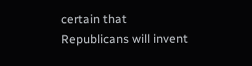certain that Republicans will invent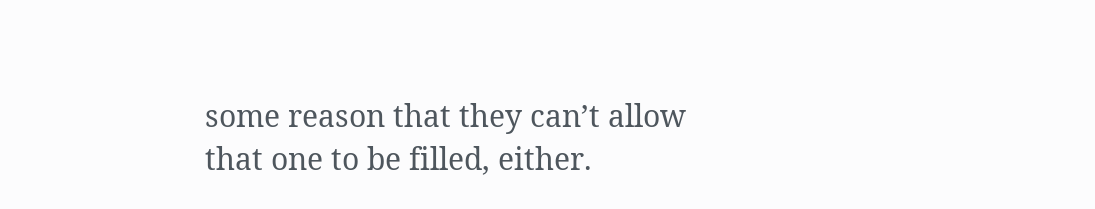some reason that they can’t allow that one to be filled, either.